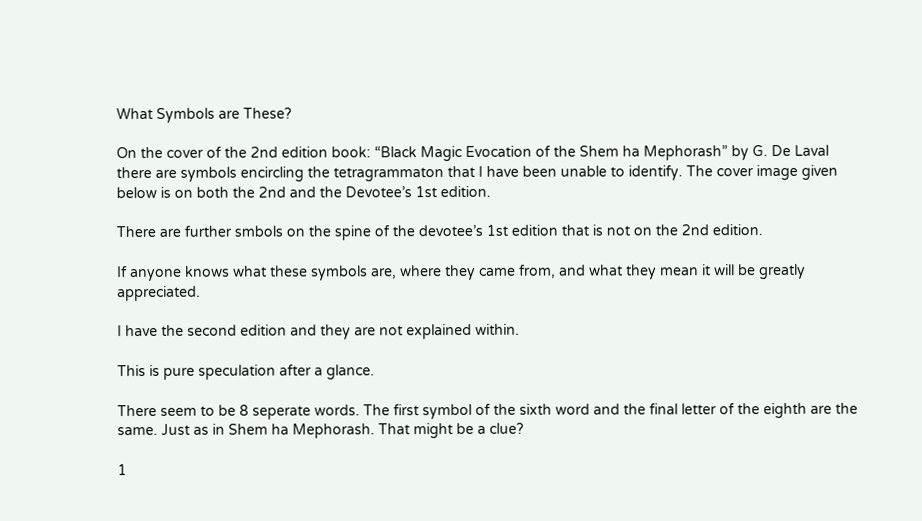What Symbols are These?

On the cover of the 2nd edition book: “Black Magic Evocation of the Shem ha Mephorash” by G. De Laval
there are symbols encircling the tetragrammaton that I have been unable to identify. The cover image given below is on both the 2nd and the Devotee’s 1st edition.

There are further smbols on the spine of the devotee’s 1st edition that is not on the 2nd edition.

If anyone knows what these symbols are, where they came from, and what they mean it will be greatly appreciated.

I have the second edition and they are not explained within.

This is pure speculation after a glance.

There seem to be 8 seperate words. The first symbol of the sixth word and the final letter of the eighth are the same. Just as in Shem ha Mephorash. That might be a clue?

1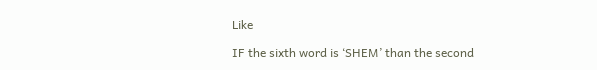Like

IF the sixth word is ‘SHEM’ than the second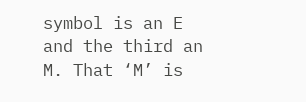symbol is an E and the third an M. That ‘M’ is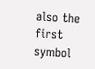also the first symbol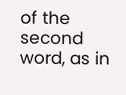of the second word, as in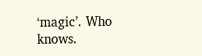‘magic’. Who knows.